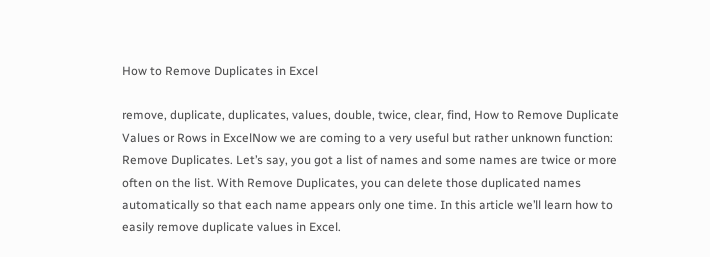How to Remove Duplicates in Excel

remove, duplicate, duplicates, values, double, twice, clear, find, How to Remove Duplicate Values or Rows in ExcelNow we are coming to a very useful but rather unknown function: Remove Duplicates. Let’s say, you got a list of names and some names are twice or more often on the list. With Remove Duplicates, you can delete those duplicated names automatically so that each name appears only one time. In this article we’ll learn how to easily remove duplicate values in Excel.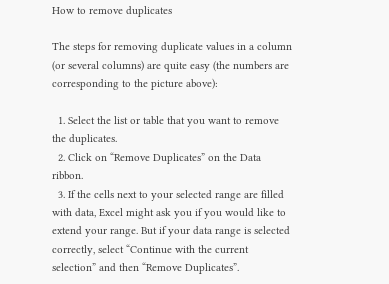How to remove duplicates

The steps for removing duplicate values in a column (or several columns) are quite easy (the numbers are corresponding to the picture above):

  1. Select the list or table that you want to remove the duplicates.
  2. Click on “Remove Duplicates” on the Data ribbon.
  3. If the cells next to your selected range are filled with data, Excel might ask you if you would like to extend your range. But if your data range is selected correctly, select “Continue with the current selection” and then “Remove Duplicates”.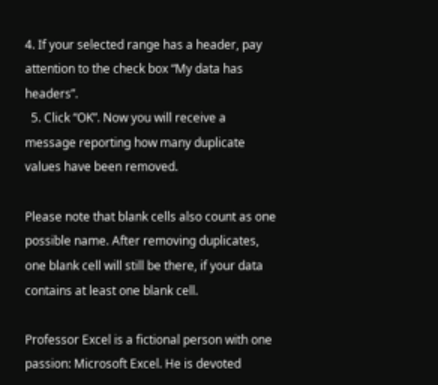4. If your selected range has a header, pay attention to the check box “My data has headers”.
  5. Click “OK”. Now you will receive a message reporting how many duplicate values have been removed.

Please note that blank cells also count as one possible name. After removing duplicates, one blank cell will still be there, if your data contains at least one blank cell.

Professor Excel is a fictional person with one passion: Microsoft Excel. He is devoted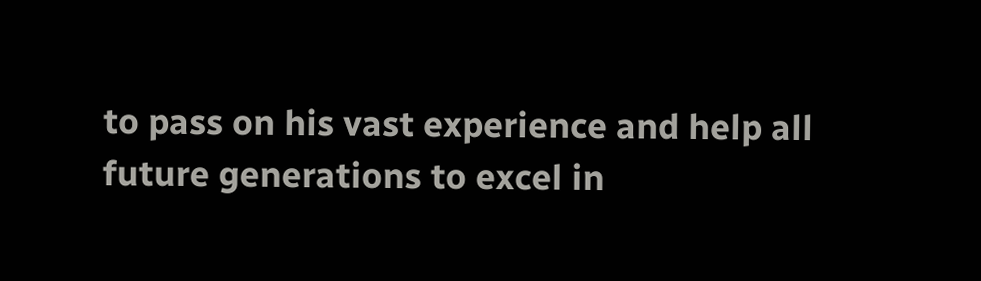to pass on his vast experience and help all future generations to excel in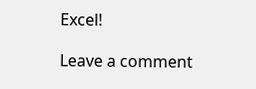Excel!

Leave a comment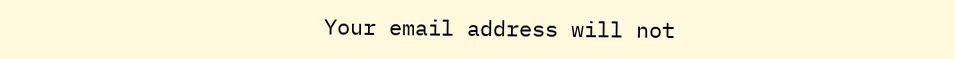Your email address will not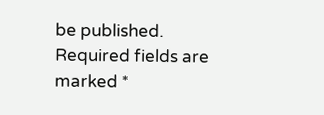be published. Required fields are marked *